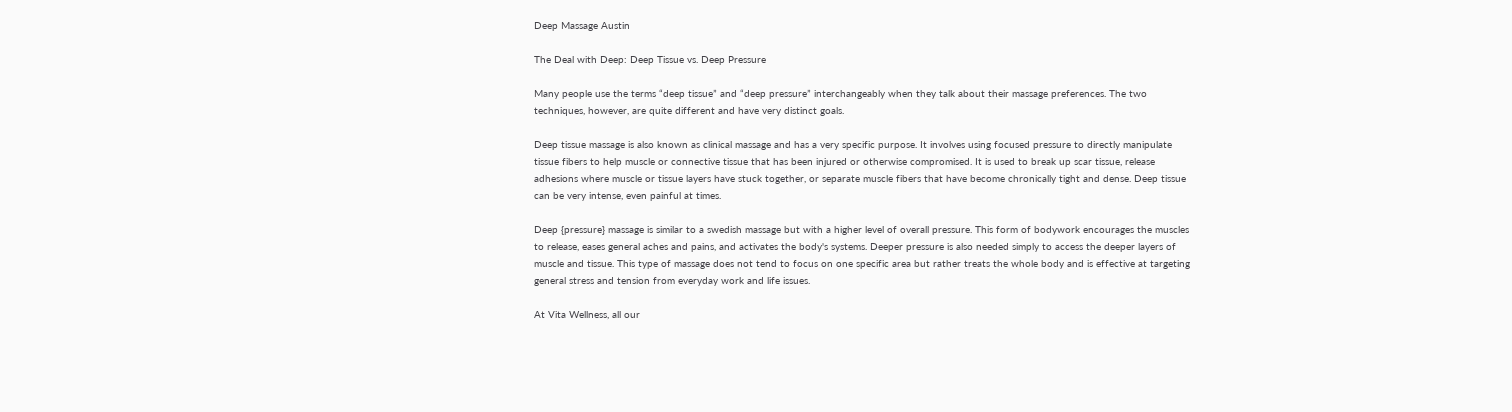Deep Massage Austin

The Deal with Deep: Deep Tissue vs. Deep Pressure

Many people use the terms “deep tissue” and “deep pressure” interchangeably when they talk about their massage preferences. The two techniques, however, are quite different and have very distinct goals.

Deep tissue massage is also known as clinical massage and has a very specific purpose. It involves using focused pressure to directly manipulate tissue fibers to help muscle or connective tissue that has been injured or otherwise compromised. It is used to break up scar tissue, release adhesions where muscle or tissue layers have stuck together, or separate muscle fibers that have become chronically tight and dense. Deep tissue can be very intense, even painful at times.

Deep {pressure} massage is similar to a swedish massage but with a higher level of overall pressure. This form of bodywork encourages the muscles to release, eases general aches and pains, and activates the body's systems. Deeper pressure is also needed simply to access the deeper layers of muscle and tissue. This type of massage does not tend to focus on one specific area but rather treats the whole body and is effective at targeting general stress and tension from everyday work and life issues.

At Vita Wellness, all our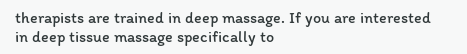therapists are trained in deep massage. If you are interested in deep tissue massage specifically to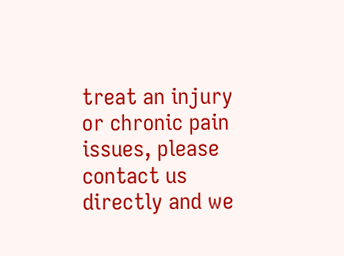treat an injury or chronic pain issues, please contact us directly and we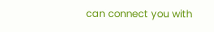can connect you with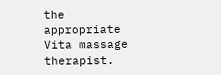the appropriate Vita massage therapist.